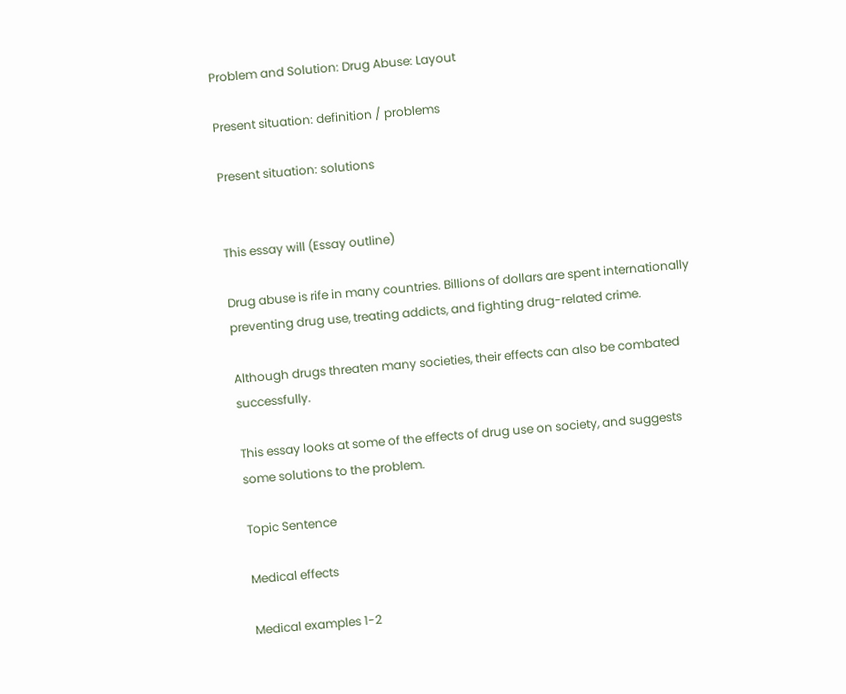Problem and Solution: Drug Abuse: Layout

Present situation: definition / problems

Present situation: solutions


This essay will (Essay outline)

Drug abuse is rife in many countries. Billions of dollars are spent internationally preventing drug use, treating addicts, and fighting drug-related crime.

Although drugs threaten many societies, their effects can also be combated successfully.

This essay looks at some of the effects of drug use on society, and suggests some solutions to the problem.

Topic Sentence

Medical effects

Medical examples 1-2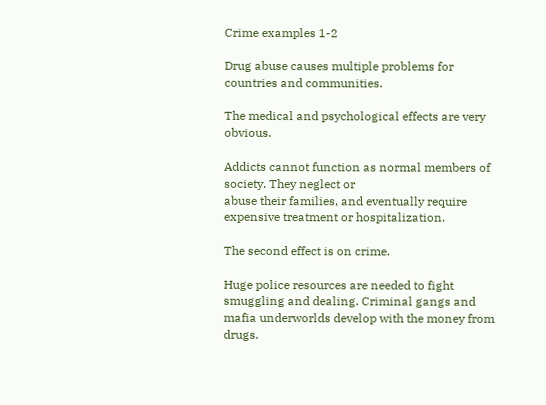Crime examples 1-2

Drug abuse causes multiple problems for countries and communities.

The medical and psychological effects are very obvious.

Addicts cannot function as normal members of society. They neglect or
abuse their families, and eventually require expensive treatment or hospitalization.

The second effect is on crime.

Huge police resources are needed to fight smuggling and dealing. Criminal gangs and mafia underworlds develop with the money from drugs.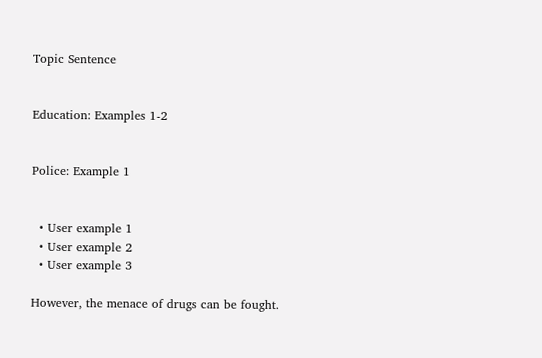Topic Sentence


Education: Examples 1-2


Police: Example 1


  • User example 1
  • User example 2
  • User example 3

However, the menace of drugs can be fought.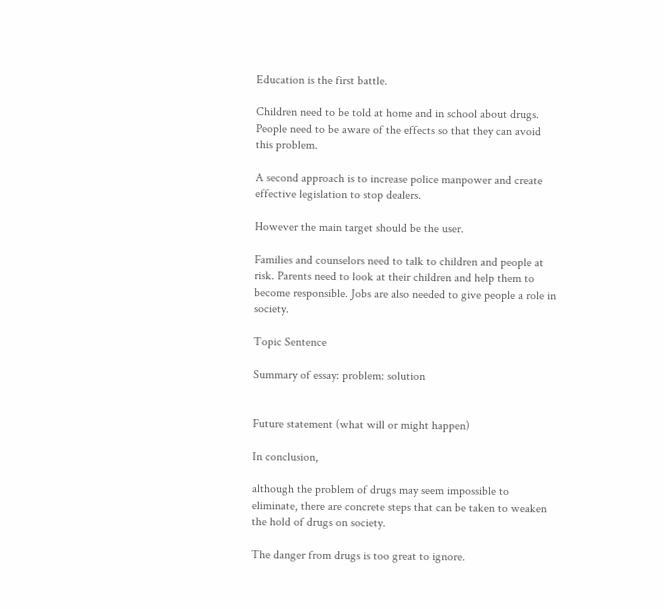Education is the first battle.

Children need to be told at home and in school about drugs. People need to be aware of the effects so that they can avoid this problem.

A second approach is to increase police manpower and create effective legislation to stop dealers.

However the main target should be the user.

Families and counselors need to talk to children and people at risk. Parents need to look at their children and help them to become responsible. Jobs are also needed to give people a role in society.

Topic Sentence

Summary of essay: problem: solution


Future statement (what will or might happen)

In conclusion,

although the problem of drugs may seem impossible to eliminate, there are concrete steps that can be taken to weaken the hold of drugs on society.

The danger from drugs is too great to ignore.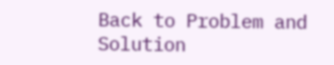Back to Problem and Solution